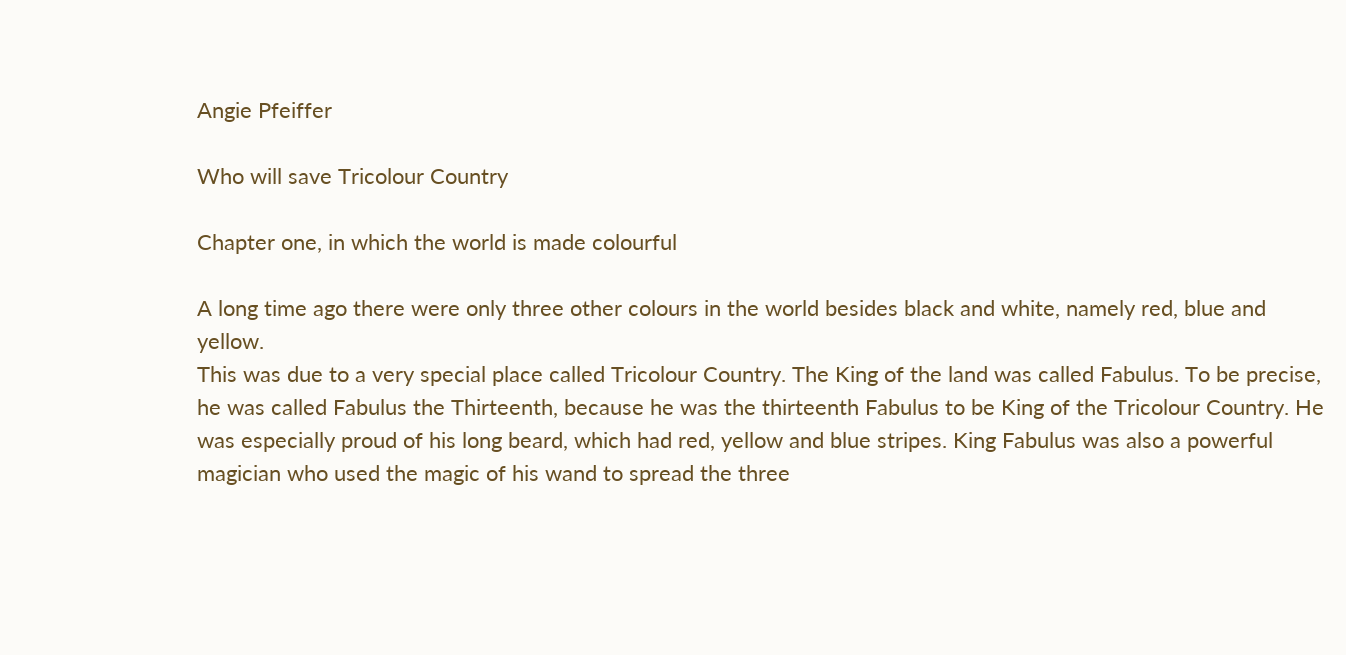Angie Pfeiffer

Who will save Tricolour Country

Chapter one, in which the world is made colourful

A long time ago there were only three other colours in the world besides black and white, namely red, blue and yellow.
This was due to a very special place called Tricolour Country. The King of the land was called Fabulus. To be precise, he was called Fabulus the Thirteenth, because he was the thirteenth Fabulus to be King of the Tricolour Country. He was especially proud of his long beard, which had red, yellow and blue stripes. King Fabulus was also a powerful magician who used the magic of his wand to spread the three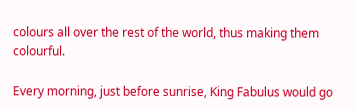colours all over the rest of the world, thus making them colourful.

Every morning, just before sunrise, King Fabulus would go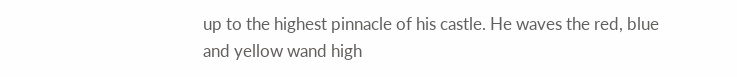up to the highest pinnacle of his castle. He waves the red, blue and yellow wand high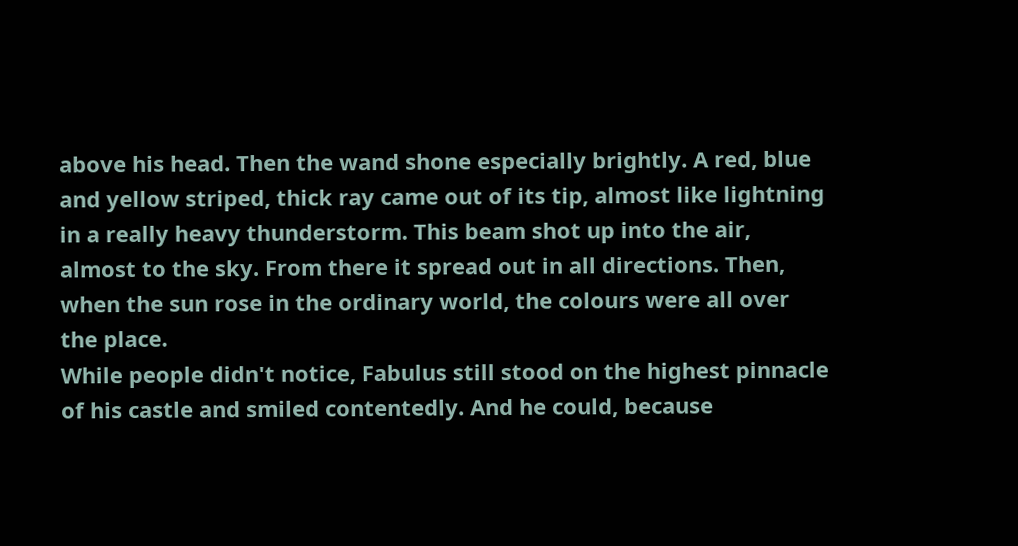above his head. Then the wand shone especially brightly. A red, blue and yellow striped, thick ray came out of its tip, almost like lightning in a really heavy thunderstorm. This beam shot up into the air, almost to the sky. From there it spread out in all directions. Then, when the sun rose in the ordinary world, the colours were all over the place.
While people didn't notice, Fabulus still stood on the highest pinnacle of his castle and smiled contentedly. And he could, because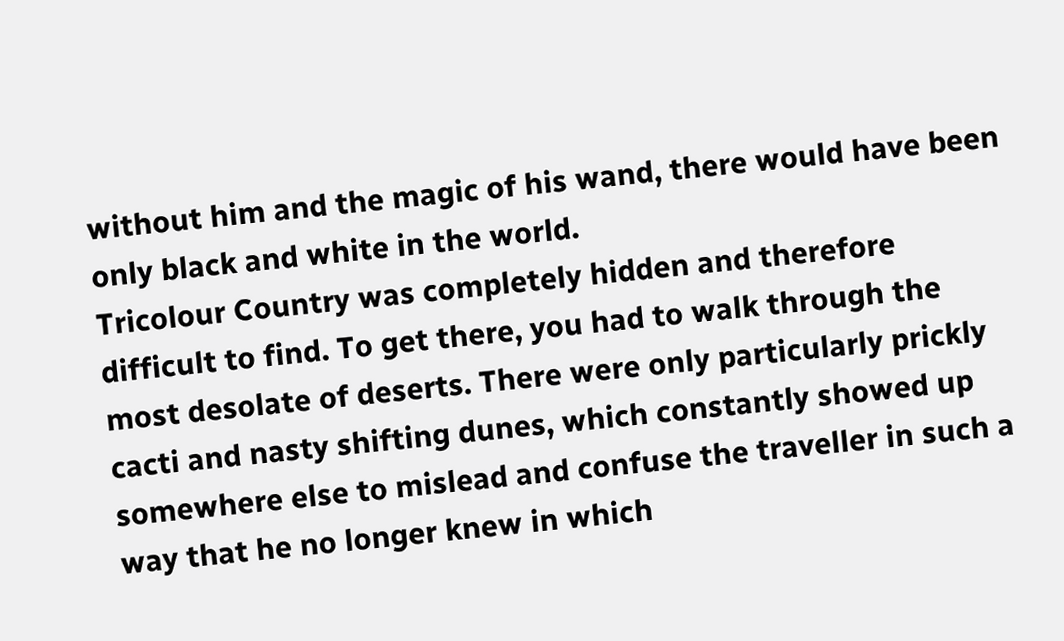without him and the magic of his wand, there would have been only black and white in the world.
Tricolour Country was completely hidden and therefore difficult to find. To get there, you had to walk through the most desolate of deserts. There were only particularly prickly cacti and nasty shifting dunes, which constantly showed up somewhere else to mislead and confuse the traveller in such a way that he no longer knew in which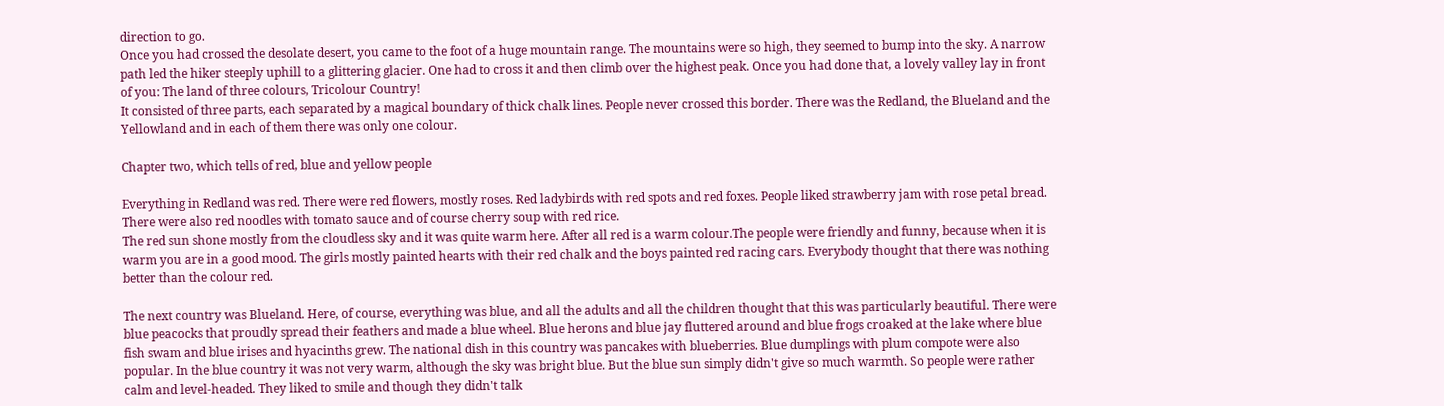direction to go.
Once you had crossed the desolate desert, you came to the foot of a huge mountain range. The mountains were so high, they seemed to bump into the sky. A narrow path led the hiker steeply uphill to a glittering glacier. One had to cross it and then climb over the highest peak. Once you had done that, a lovely valley lay in front of you: The land of three colours, Tricolour Country!
It consisted of three parts, each separated by a magical boundary of thick chalk lines. People never crossed this border. There was the Redland, the Blueland and the Yellowland and in each of them there was only one colour.

Chapter two, which tells of red, blue and yellow people

Everything in Redland was red. There were red flowers, mostly roses. Red ladybirds with red spots and red foxes. People liked strawberry jam with rose petal bread. There were also red noodles with tomato sauce and of course cherry soup with red rice.
The red sun shone mostly from the cloudless sky and it was quite warm here. After all red is a warm colour.The people were friendly and funny, because when it is warm you are in a good mood. The girls mostly painted hearts with their red chalk and the boys painted red racing cars. Everybody thought that there was nothing better than the colour red.

The next country was Blueland. Here, of course, everything was blue, and all the adults and all the children thought that this was particularly beautiful. There were blue peacocks that proudly spread their feathers and made a blue wheel. Blue herons and blue jay fluttered around and blue frogs croaked at the lake where blue fish swam and blue irises and hyacinths grew. The national dish in this country was pancakes with blueberries. Blue dumplings with plum compote were also popular. In the blue country it was not very warm, although the sky was bright blue. But the blue sun simply didn't give so much warmth. So people were rather calm and level-headed. They liked to smile and though they didn't talk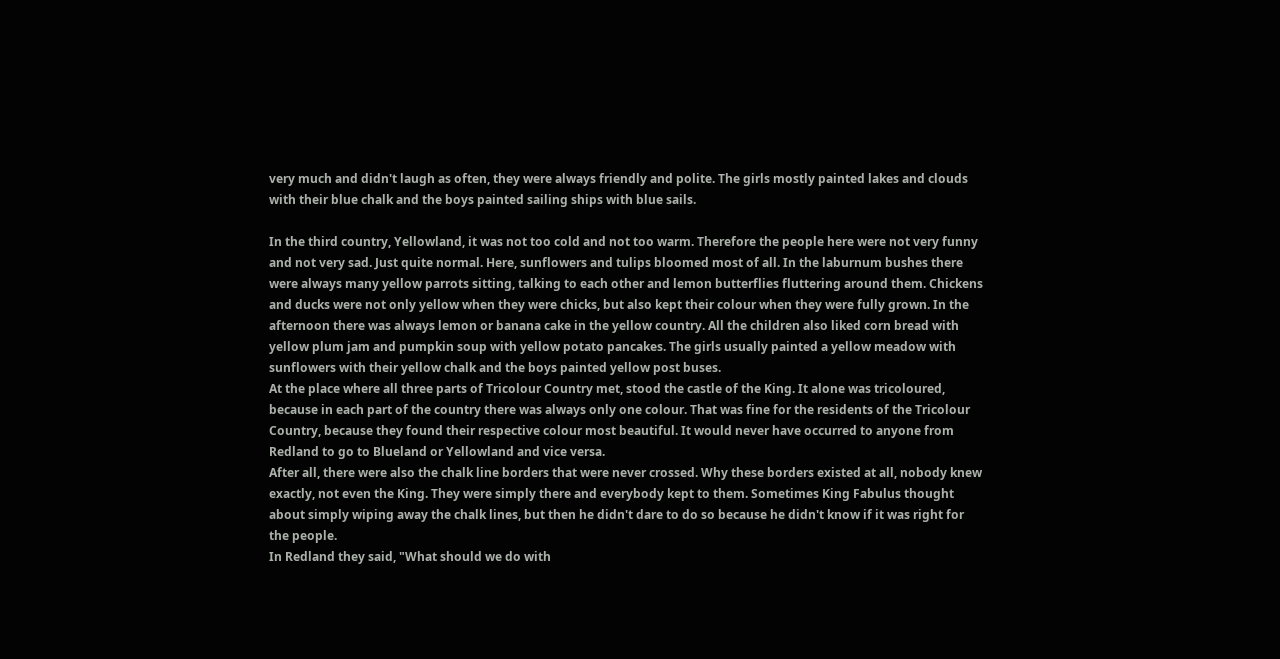very much and didn't laugh as often, they were always friendly and polite. The girls mostly painted lakes and clouds with their blue chalk and the boys painted sailing ships with blue sails.

In the third country, Yellowland, it was not too cold and not too warm. Therefore the people here were not very funny and not very sad. Just quite normal. Here, sunflowers and tulips bloomed most of all. In the laburnum bushes there were always many yellow parrots sitting, talking to each other and lemon butterflies fluttering around them. Chickens and ducks were not only yellow when they were chicks, but also kept their colour when they were fully grown. In the afternoon there was always lemon or banana cake in the yellow country. All the children also liked corn bread with yellow plum jam and pumpkin soup with yellow potato pancakes. The girls usually painted a yellow meadow with sunflowers with their yellow chalk and the boys painted yellow post buses.
At the place where all three parts of Tricolour Country met, stood the castle of the King. It alone was tricoloured, because in each part of the country there was always only one colour. That was fine for the residents of the Tricolour Country, because they found their respective colour most beautiful. It would never have occurred to anyone from Redland to go to Blueland or Yellowland and vice versa.
After all, there were also the chalk line borders that were never crossed. Why these borders existed at all, nobody knew exactly, not even the King. They were simply there and everybody kept to them. Sometimes King Fabulus thought about simply wiping away the chalk lines, but then he didn't dare to do so because he didn't know if it was right for the people.
In Redland they said, "What should we do with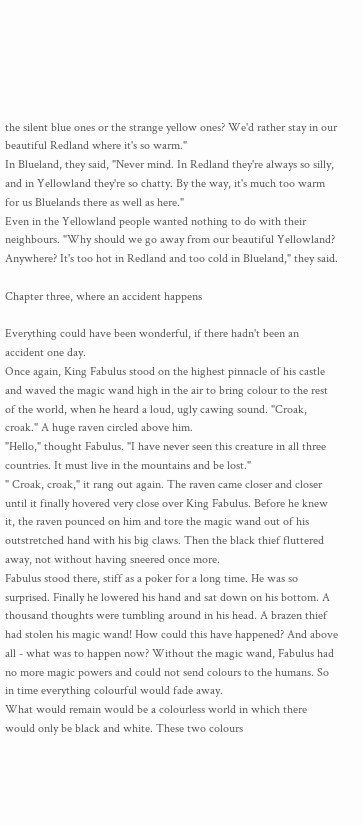the silent blue ones or the strange yellow ones? We'd rather stay in our beautiful Redland where it's so warm."
In Blueland, they said, "Never mind. In Redland they're always so silly, and in Yellowland they're so chatty. By the way, it's much too warm for us Bluelands there as well as here."
Even in the Yellowland people wanted nothing to do with their neighbours. "Why should we go away from our beautiful Yellowland? Anywhere? It's too hot in Redland and too cold in Blueland," they said.

Chapter three, where an accident happens

Everything could have been wonderful, if there hadn't been an accident one day.
Once again, King Fabulus stood on the highest pinnacle of his castle and waved the magic wand high in the air to bring colour to the rest of the world, when he heard a loud, ugly cawing sound. "Croak, croak." A huge raven circled above him.
"Hello," thought Fabulus. "I have never seen this creature in all three countries. It must live in the mountains and be lost."
" Croak, croak," it rang out again. The raven came closer and closer until it finally hovered very close over King Fabulus. Before he knew it, the raven pounced on him and tore the magic wand out of his outstretched hand with his big claws. Then the black thief fluttered away, not without having sneered once more.
Fabulus stood there, stiff as a poker for a long time. He was so surprised. Finally he lowered his hand and sat down on his bottom. A thousand thoughts were tumbling around in his head. A brazen thief had stolen his magic wand! How could this have happened? And above all - what was to happen now? Without the magic wand, Fabulus had no more magic powers and could not send colours to the humans. So in time everything colourful would fade away.
What would remain would be a colourless world in which there would only be black and white. These two colours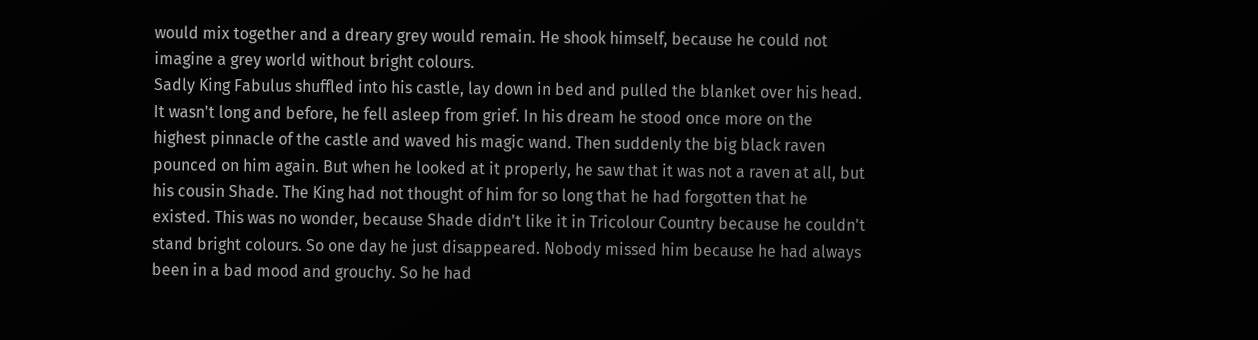would mix together and a dreary grey would remain. He shook himself, because he could not imagine a grey world without bright colours.
Sadly King Fabulus shuffled into his castle, lay down in bed and pulled the blanket over his head. It wasn't long and before, he fell asleep from grief. In his dream he stood once more on the highest pinnacle of the castle and waved his magic wand. Then suddenly the big black raven pounced on him again. But when he looked at it properly, he saw that it was not a raven at all, but his cousin Shade. The King had not thought of him for so long that he had forgotten that he existed. This was no wonder, because Shade didn't like it in Tricolour Country because he couldn't stand bright colours. So one day he just disappeared. Nobody missed him because he had always been in a bad mood and grouchy. So he had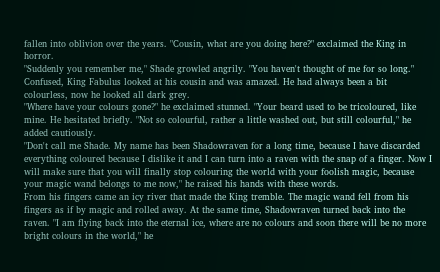fallen into oblivion over the years. "Cousin, what are you doing here?" exclaimed the King in horror.
"Suddenly you remember me," Shade growled angrily. "You haven't thought of me for so long."
Confused, King Fabulus looked at his cousin and was amazed. He had always been a bit colourless, now he looked all dark grey.
"Where have your colours gone?" he exclaimed stunned. "Your beard used to be tricoloured, like mine. He hesitated briefly. "Not so colourful, rather a little washed out, but still colourful," he added cautiously.
"Don't call me Shade. My name has been Shadowraven for a long time, because I have discarded everything coloured because I dislike it and I can turn into a raven with the snap of a finger. Now I will make sure that you will finally stop colouring the world with your foolish magic, because your magic wand belongs to me now," he raised his hands with these words.
From his fingers came an icy river that made the King tremble. The magic wand fell from his fingers as if by magic and rolled away. At the same time, Shadowraven turned back into the raven. "I am flying back into the eternal ice, where are no colours and soon there will be no more bright colours in the world," he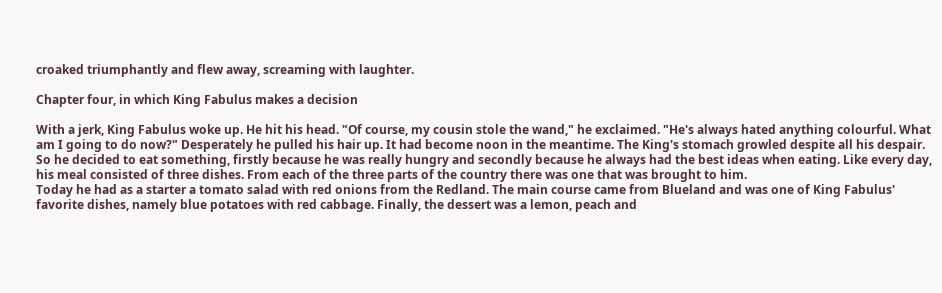croaked triumphantly and flew away, screaming with laughter.

Chapter four, in which King Fabulus makes a decision

With a jerk, King Fabulus woke up. He hit his head. "Of course, my cousin stole the wand," he exclaimed. "He's always hated anything colourful. What am I going to do now?" Desperately he pulled his hair up. It had become noon in the meantime. The King's stomach growled despite all his despair. So he decided to eat something, firstly because he was really hungry and secondly because he always had the best ideas when eating. Like every day, his meal consisted of three dishes. From each of the three parts of the country there was one that was brought to him.
Today he had as a starter a tomato salad with red onions from the Redland. The main course came from Blueland and was one of King Fabulus' favorite dishes, namely blue potatoes with red cabbage. Finally, the dessert was a lemon, peach and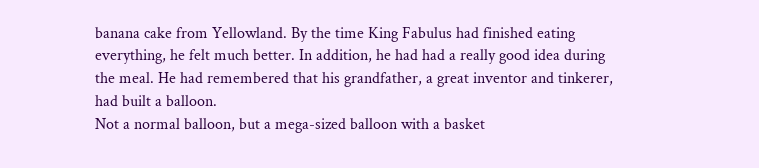banana cake from Yellowland. By the time King Fabulus had finished eating everything, he felt much better. In addition, he had had a really good idea during the meal. He had remembered that his grandfather, a great inventor and tinkerer, had built a balloon.
Not a normal balloon, but a mega-sized balloon with a basket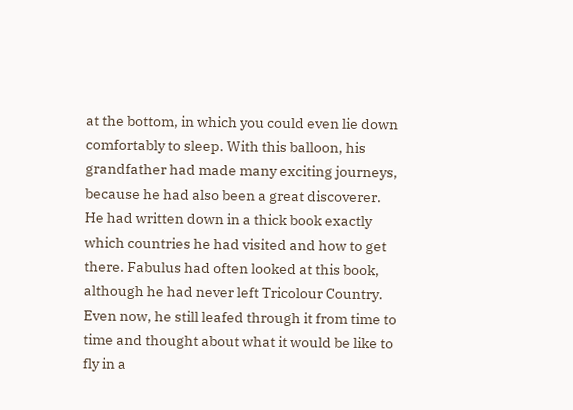at the bottom, in which you could even lie down comfortably to sleep. With this balloon, his grandfather had made many exciting journeys, because he had also been a great discoverer. He had written down in a thick book exactly which countries he had visited and how to get there. Fabulus had often looked at this book, although he had never left Tricolour Country. Even now, he still leafed through it from time to time and thought about what it would be like to fly in a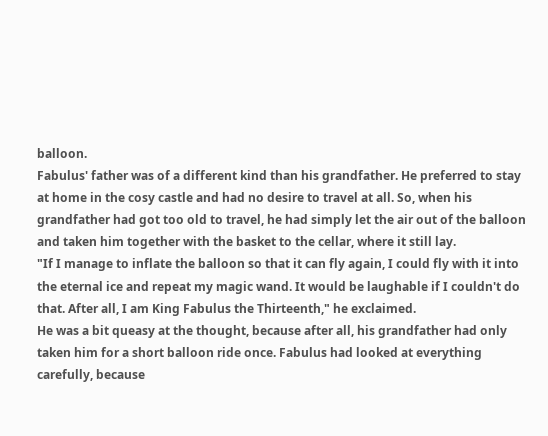balloon.
Fabulus' father was of a different kind than his grandfather. He preferred to stay at home in the cosy castle and had no desire to travel at all. So, when his grandfather had got too old to travel, he had simply let the air out of the balloon and taken him together with the basket to the cellar, where it still lay.
"If I manage to inflate the balloon so that it can fly again, I could fly with it into the eternal ice and repeat my magic wand. It would be laughable if I couldn't do that. After all, I am King Fabulus the Thirteenth," he exclaimed.
He was a bit queasy at the thought, because after all, his grandfather had only taken him for a short balloon ride once. Fabulus had looked at everything carefully, because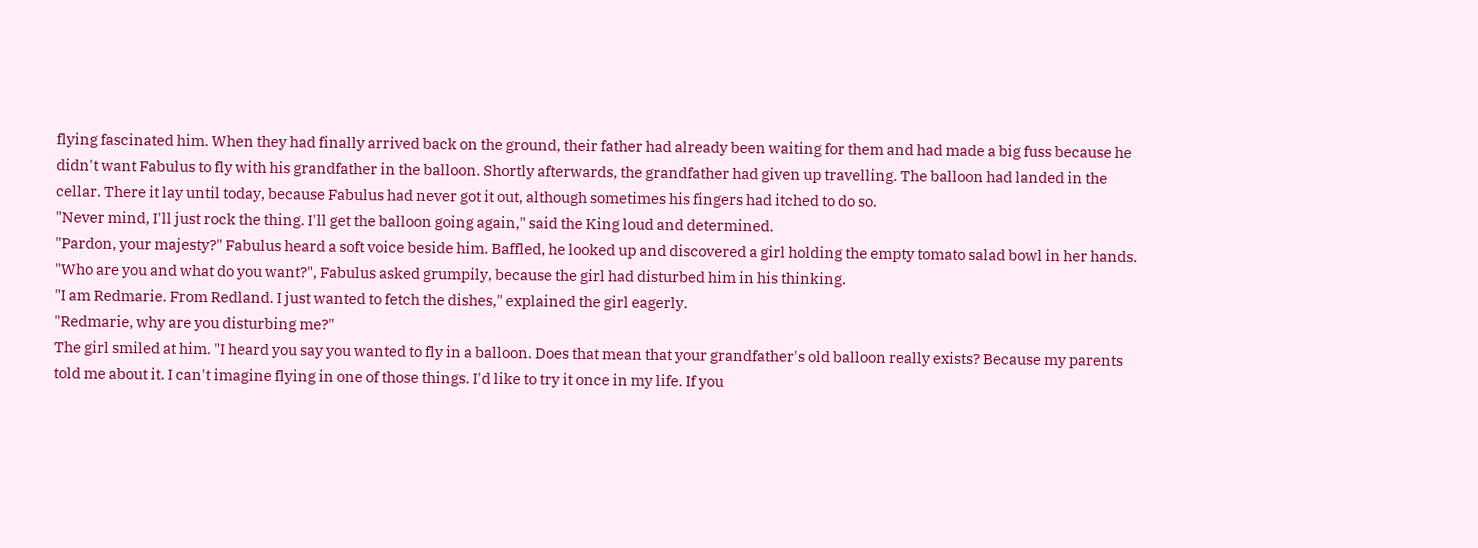flying fascinated him. When they had finally arrived back on the ground, their father had already been waiting for them and had made a big fuss because he didn't want Fabulus to fly with his grandfather in the balloon. Shortly afterwards, the grandfather had given up travelling. The balloon had landed in the cellar. There it lay until today, because Fabulus had never got it out, although sometimes his fingers had itched to do so.
"Never mind, I'll just rock the thing. I'll get the balloon going again," said the King loud and determined.
"Pardon, your majesty?" Fabulus heard a soft voice beside him. Baffled, he looked up and discovered a girl holding the empty tomato salad bowl in her hands.
"Who are you and what do you want?", Fabulus asked grumpily, because the girl had disturbed him in his thinking.
"I am Redmarie. From Redland. I just wanted to fetch the dishes," explained the girl eagerly.
"Redmarie, why are you disturbing me?"
The girl smiled at him. "I heard you say you wanted to fly in a balloon. Does that mean that your grandfather's old balloon really exists? Because my parents told me about it. I can't imagine flying in one of those things. I'd like to try it once in my life. If you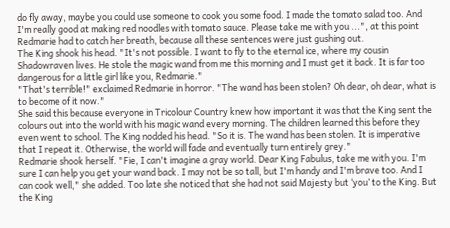do fly away, maybe you could use someone to cook you some food. I made the tomato salad too. And I'm really good at making red noodles with tomato sauce. Please take me with you ...", at this point Redmarie had to catch her breath, because all these sentences were just gushing out.
The King shook his head. "It's not possible. I want to fly to the eternal ice, where my cousin Shadowraven lives. He stole the magic wand from me this morning and I must get it back. It is far too dangerous for a little girl like you, Redmarie."
"That's terrible!" exclaimed Redmarie in horror. "The wand has been stolen? Oh dear, oh dear, what is to become of it now."
She said this because everyone in Tricolour Country knew how important it was that the King sent the colours out into the world with his magic wand every morning. The children learned this before they even went to school. The King nodded his head. "So it is. The wand has been stolen. It is imperative that I repeat it. Otherwise, the world will fade and eventually turn entirely grey."
Redmarie shook herself. "Fie, I can't imagine a gray world. Dear King Fabulus, take me with you. I'm sure I can help you get your wand back. I may not be so tall, but I'm handy and I'm brave too. And I can cook well," she added. Too late she noticed that she had not said Majesty but ‘you’ to the King. But the King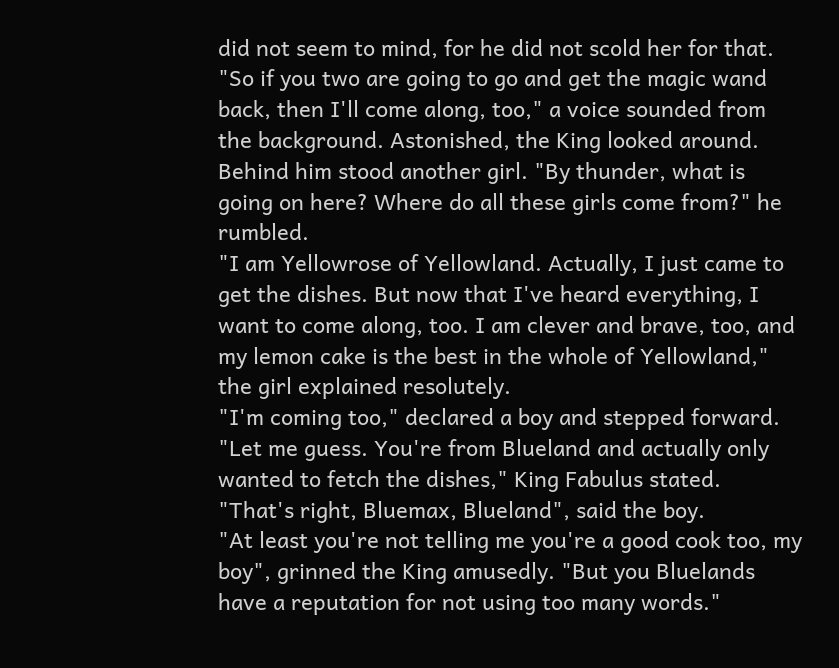did not seem to mind, for he did not scold her for that.
"So if you two are going to go and get the magic wand back, then I'll come along, too," a voice sounded from the background. Astonished, the King looked around. Behind him stood another girl. "By thunder, what is going on here? Where do all these girls come from?" he rumbled.
"I am Yellowrose of Yellowland. Actually, I just came to get the dishes. But now that I've heard everything, I want to come along, too. I am clever and brave, too, and my lemon cake is the best in the whole of Yellowland," the girl explained resolutely.
"I'm coming too," declared a boy and stepped forward.
"Let me guess. You're from Blueland and actually only wanted to fetch the dishes," King Fabulus stated.
"That's right, Bluemax, Blueland", said the boy.
"At least you're not telling me you're a good cook too, my boy", grinned the King amusedly. "But you Bluelands have a reputation for not using too many words."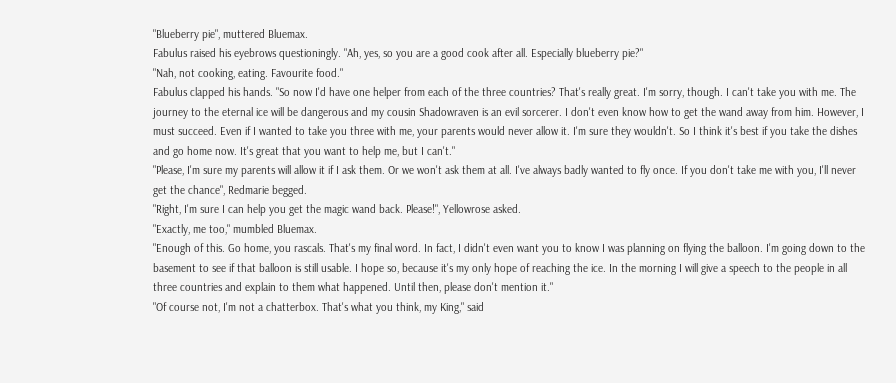"Blueberry pie", muttered Bluemax.
Fabulus raised his eyebrows questioningly. "Ah, yes, so you are a good cook after all. Especially blueberry pie?"
"Nah, not cooking, eating. Favourite food."
Fabulus clapped his hands. "So now I'd have one helper from each of the three countries? That's really great. I'm sorry, though. I can't take you with me. The journey to the eternal ice will be dangerous and my cousin Shadowraven is an evil sorcerer. I don't even know how to get the wand away from him. However, I must succeed. Even if I wanted to take you three with me, your parents would never allow it. I'm sure they wouldn't. So I think it's best if you take the dishes and go home now. It's great that you want to help me, but I can't."
"Please, I'm sure my parents will allow it if I ask them. Or we won't ask them at all. I've always badly wanted to fly once. If you don't take me with you, I'll never get the chance", Redmarie begged.
"Right, I'm sure I can help you get the magic wand back. Please!", Yellowrose asked.
"Exactly, me too," mumbled Bluemax.
"Enough of this. Go home, you rascals. That's my final word. In fact, I didn't even want you to know I was planning on flying the balloon. I'm going down to the basement to see if that balloon is still usable. I hope so, because it's my only hope of reaching the ice. In the morning I will give a speech to the people in all three countries and explain to them what happened. Until then, please don't mention it."
"Of course not, I'm not a chatterbox. That's what you think, my King," said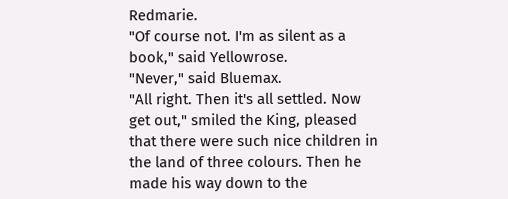Redmarie.
"Of course not. I'm as silent as a book," said Yellowrose.
"Never," said Bluemax.
"All right. Then it's all settled. Now get out," smiled the King, pleased that there were such nice children in the land of three colours. Then he made his way down to the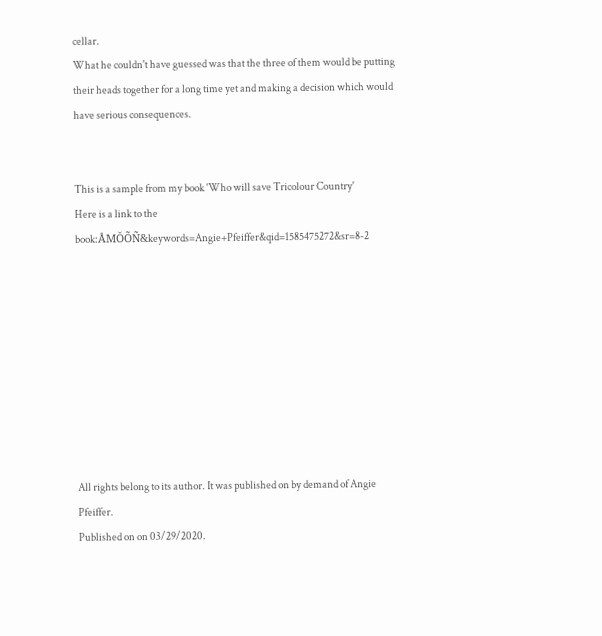cellar.
What he couldn't have guessed was that the three of them would be putting their heads together for a long time yet and making a decision which would have serious consequences.


This is a sample from my book 'Who will save Tricolour Country'
Here is a link to the book:ÅMŎÕÑ&keywords=Angie+Pfeiffer&qid=1585475272&sr=8-2









All rights belong to its author. It was published on by demand of Angie Pfeiffer.
Published on on 03/29/2020.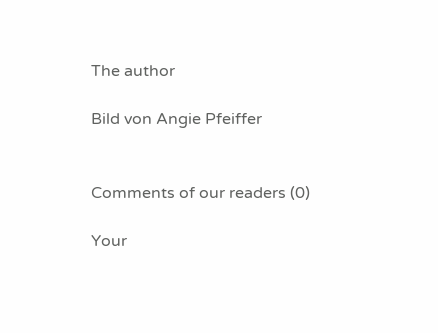The author

Bild von Angie Pfeiffer


Comments of our readers (0)

Your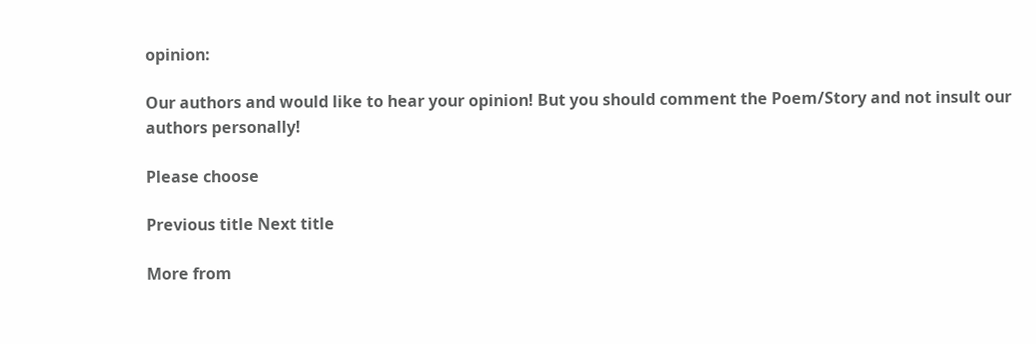opinion:

Our authors and would like to hear your opinion! But you should comment the Poem/Story and not insult our authors personally!

Please choose

Previous title Next title

More from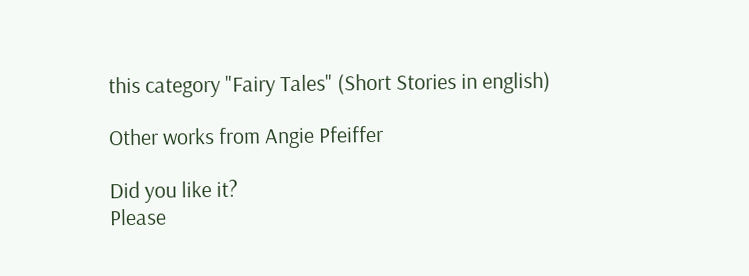this category "Fairy Tales" (Short Stories in english)

Other works from Angie Pfeiffer

Did you like it?
Please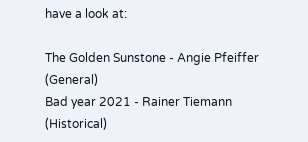have a look at:

The Golden Sunstone - Angie Pfeiffer (General)
Bad year 2021 - Rainer Tiemann (Historical)